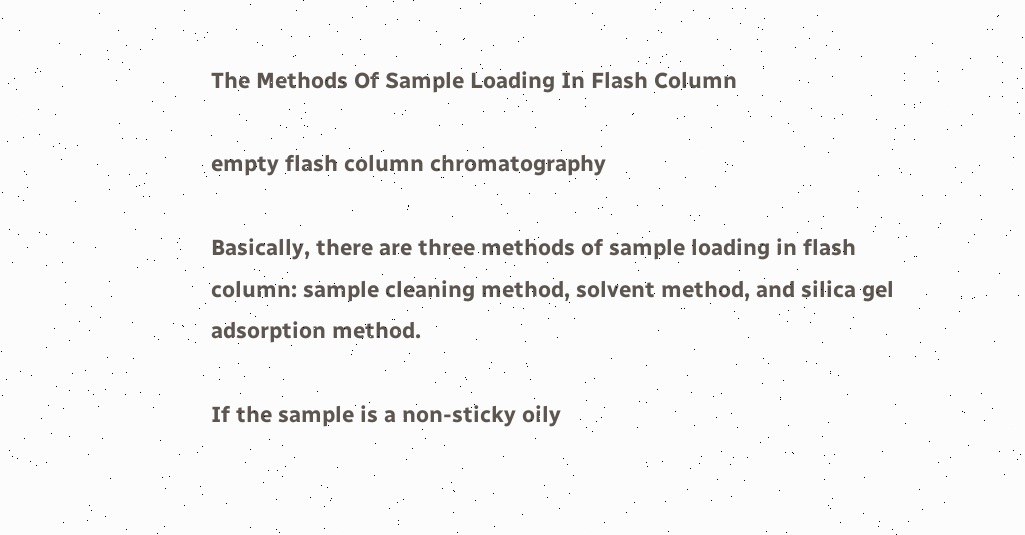The Methods Of Sample Loading In Flash Column

empty flash column chromatography

Basically, there are three methods of sample loading in flash column: sample cleaning method, solvent method, and silica gel adsorption method.

If the sample is a non-sticky oily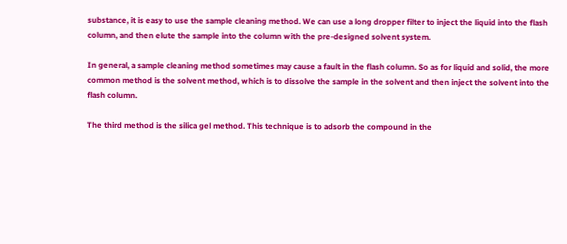substance, it is easy to use the sample cleaning method. We can use a long dropper filter to inject the liquid into the flash column, and then elute the sample into the column with the pre-designed solvent system.

In general, a sample cleaning method sometimes may cause a fault in the flash column. So as for liquid and solid, the more common method is the solvent method, which is to dissolve the sample in the solvent and then inject the solvent into the flash column.

The third method is the silica gel method. This technique is to adsorb the compound in the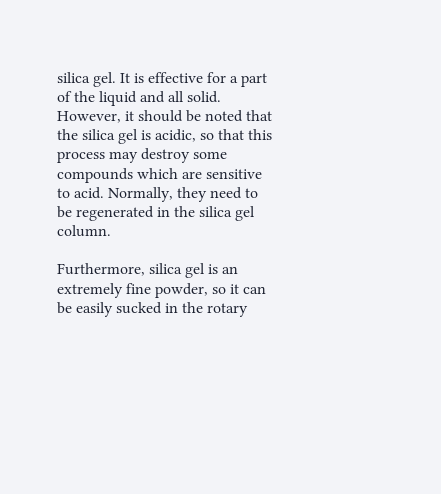silica gel. It is effective for a part of the liquid and all solid. However, it should be noted that the silica gel is acidic, so that this process may destroy some compounds which are sensitive to acid. Normally, they need to be regenerated in the silica gel column.

Furthermore, silica gel is an extremely fine powder, so it can be easily sucked in the rotary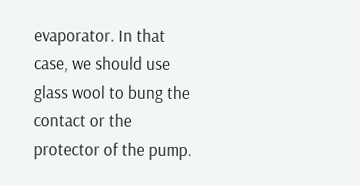evaporator. In that case, we should use glass wool to bung the contact or the protector of the pump.